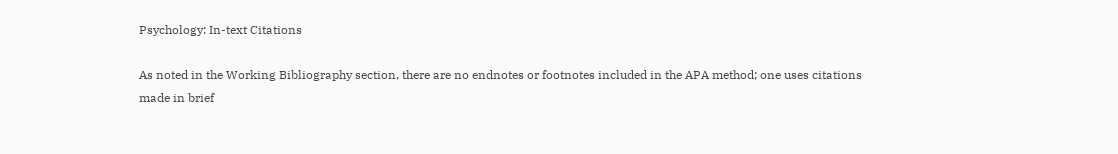Psychology: In-text Citations

As noted in the Working Bibliography section, there are no endnotes or footnotes included in the APA method; one uses citations made in brief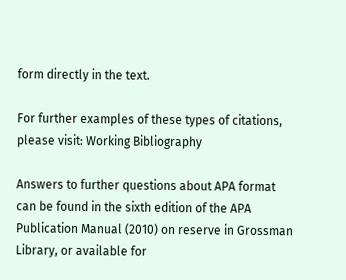form directly in the text.

For further examples of these types of citations, please visit: Working Bibliography

Answers to further questions about APA format can be found in the sixth edition of the APA Publication Manual (2010) on reserve in Grossman Library, or available for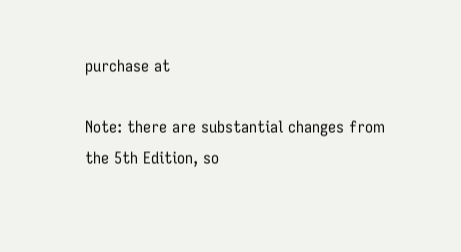purchase at

Note: there are substantial changes from the 5th Edition, so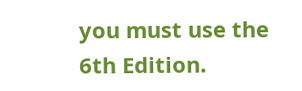you must use the 6th Edition.